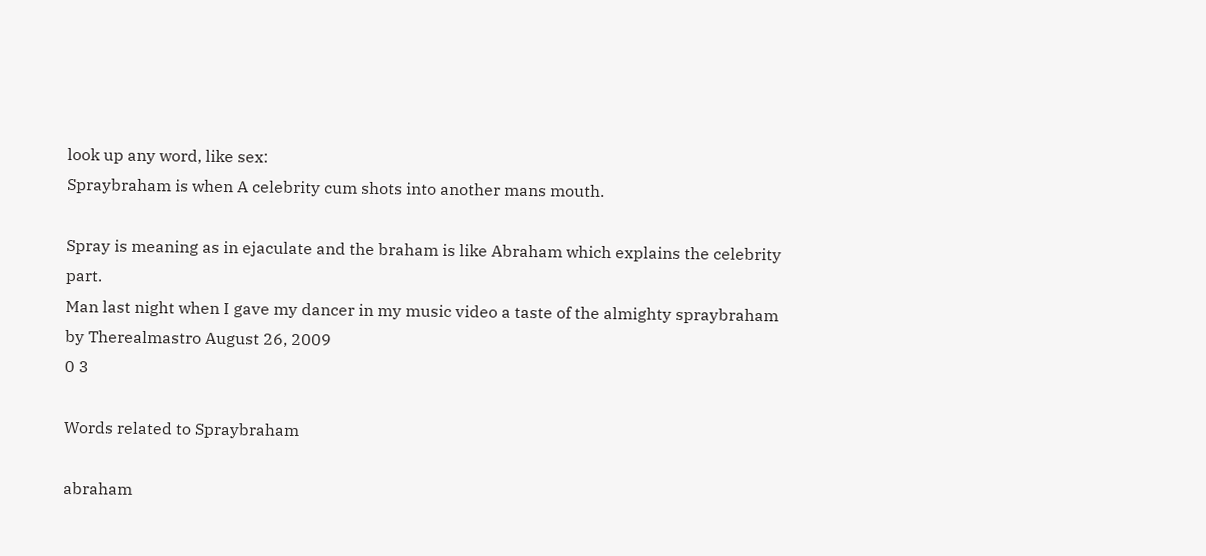look up any word, like sex:
Spraybraham is when A celebrity cum shots into another mans mouth.

Spray is meaning as in ejaculate and the braham is like Abraham which explains the celebrity part.
Man last night when I gave my dancer in my music video a taste of the almighty spraybraham
by Therealmastro August 26, 2009
0 3

Words related to Spraybraham

abraham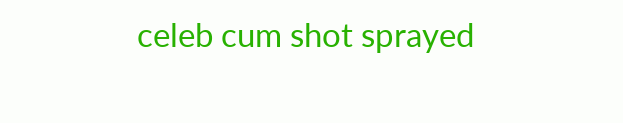celeb cum shot sprayed